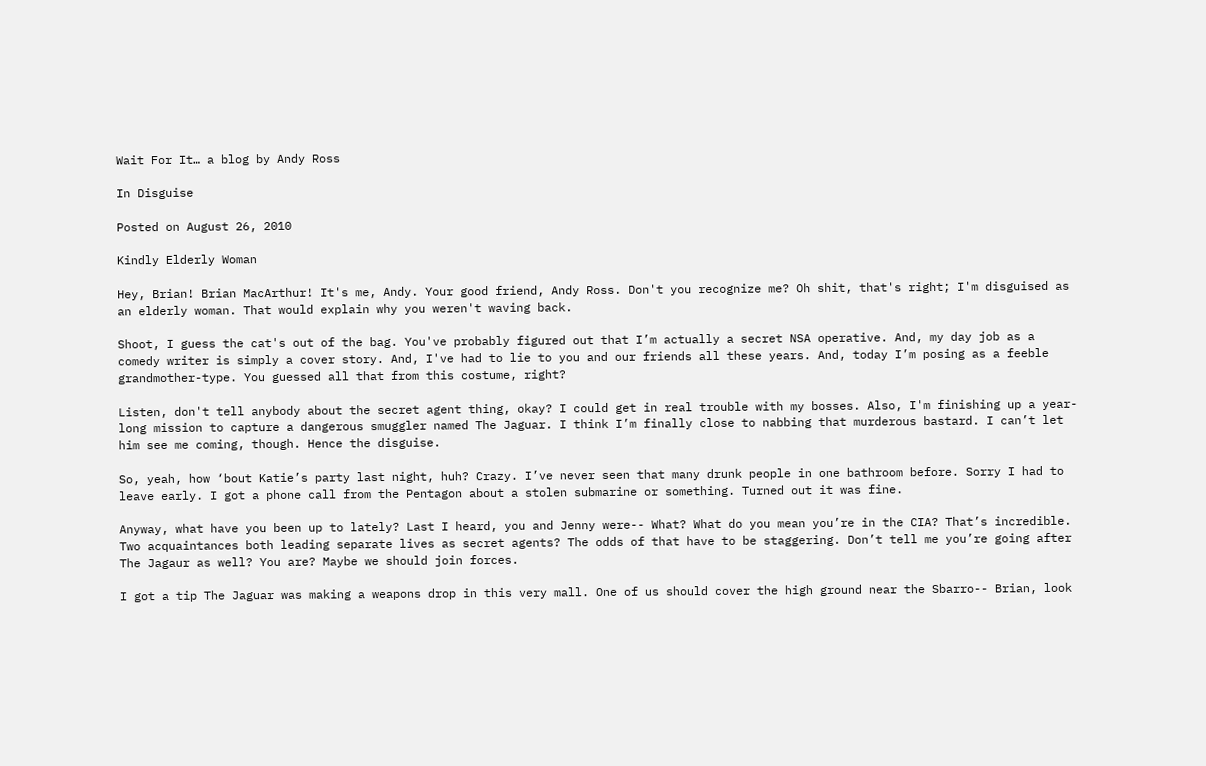Wait For It… a blog by Andy Ross

In Disguise

Posted on August 26, 2010

Kindly Elderly Woman

Hey, Brian! Brian MacArthur! It's me, Andy. Your good friend, Andy Ross. Don't you recognize me? Oh shit, that's right; I'm disguised as an elderly woman. That would explain why you weren't waving back.

Shoot, I guess the cat's out of the bag. You've probably figured out that I’m actually a secret NSA operative. And, my day job as a comedy writer is simply a cover story. And, I've had to lie to you and our friends all these years. And, today I’m posing as a feeble grandmother-type. You guessed all that from this costume, right?

Listen, don't tell anybody about the secret agent thing, okay? I could get in real trouble with my bosses. Also, I'm finishing up a year-long mission to capture a dangerous smuggler named The Jaguar. I think I’m finally close to nabbing that murderous bastard. I can’t let him see me coming, though. Hence the disguise.

So, yeah, how ‘bout Katie’s party last night, huh? Crazy. I’ve never seen that many drunk people in one bathroom before. Sorry I had to leave early. I got a phone call from the Pentagon about a stolen submarine or something. Turned out it was fine.

Anyway, what have you been up to lately? Last I heard, you and Jenny were-- What? What do you mean you’re in the CIA? That’s incredible. Two acquaintances both leading separate lives as secret agents? The odds of that have to be staggering. Don’t tell me you’re going after The Jagaur as well? You are? Maybe we should join forces.

I got a tip The Jaguar was making a weapons drop in this very mall. One of us should cover the high ground near the Sbarro-- Brian, look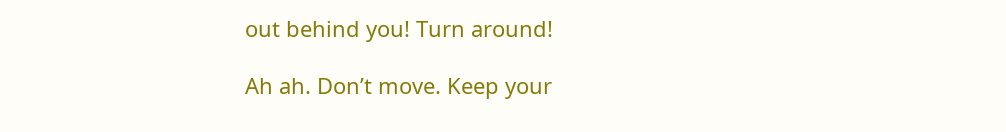out behind you! Turn around!

Ah ah. Don’t move. Keep your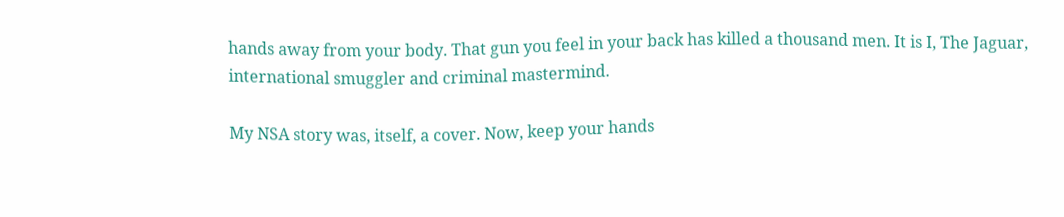hands away from your body. That gun you feel in your back has killed a thousand men. It is I, The Jaguar, international smuggler and criminal mastermind.

My NSA story was, itself, a cover. Now, keep your hands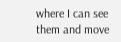where I can see them and move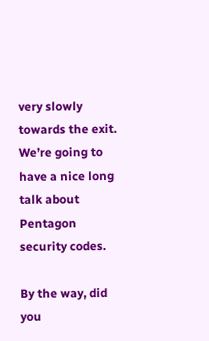very slowly towards the exit. We’re going to have a nice long talk about Pentagon security codes.

By the way, did you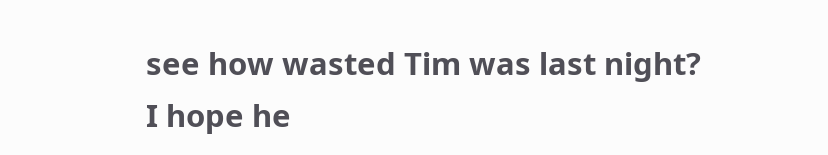see how wasted Tim was last night? I hope he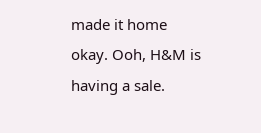made it home okay. Ooh, H&M is having a sale.